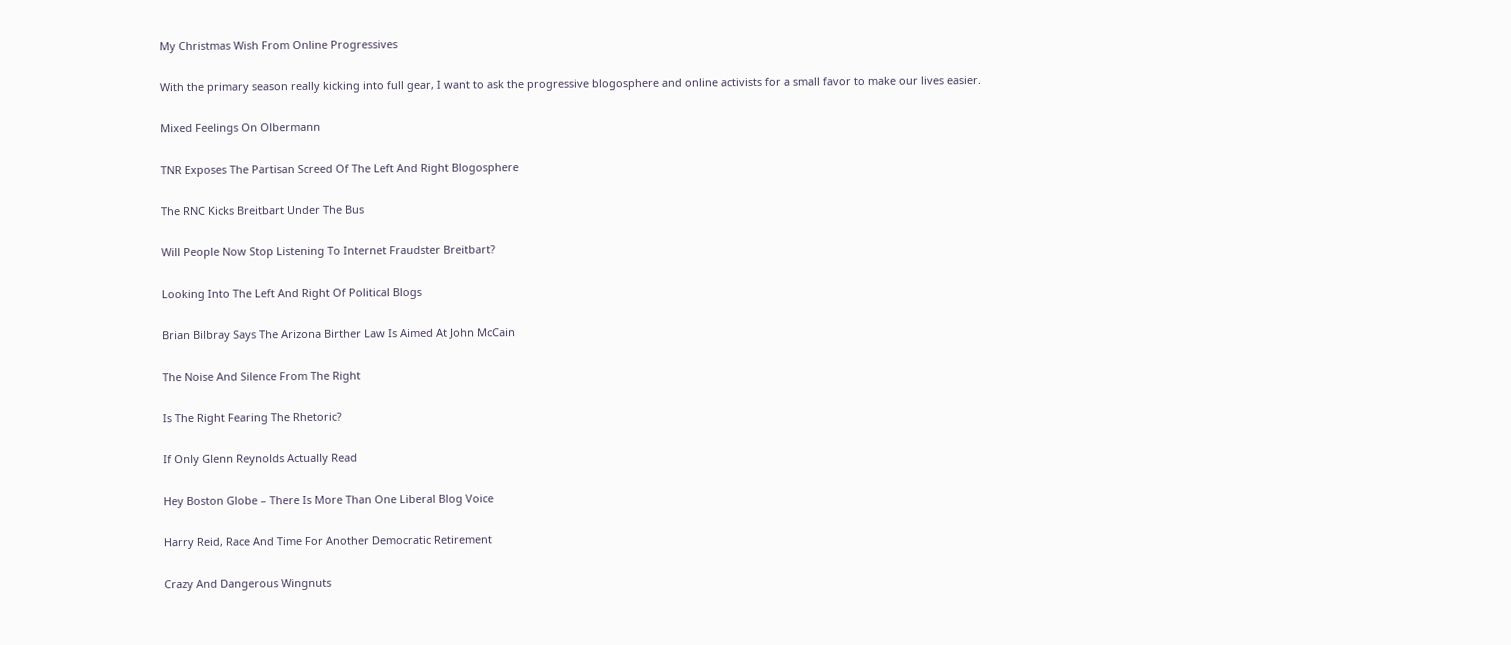My Christmas Wish From Online Progressives

With the primary season really kicking into full gear, I want to ask the progressive blogosphere and online activists for a small favor to make our lives easier.

Mixed Feelings On Olbermann

TNR Exposes The Partisan Screed Of The Left And Right Blogosphere

The RNC Kicks Breitbart Under The Bus

Will People Now Stop Listening To Internet Fraudster Breitbart?

Looking Into The Left And Right Of Political Blogs

Brian Bilbray Says The Arizona Birther Law Is Aimed At John McCain

The Noise And Silence From The Right

Is The Right Fearing The Rhetoric?

If Only Glenn Reynolds Actually Read

Hey Boston Globe – There Is More Than One Liberal Blog Voice

Harry Reid, Race And Time For Another Democratic Retirement

Crazy And Dangerous Wingnuts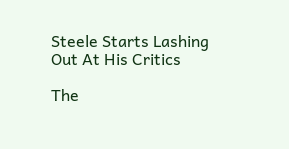Steele Starts Lashing Out At His Critics

The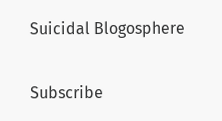Suicidal Blogosphere


Subscribe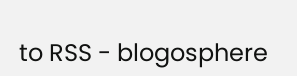to RSS - blogosphere